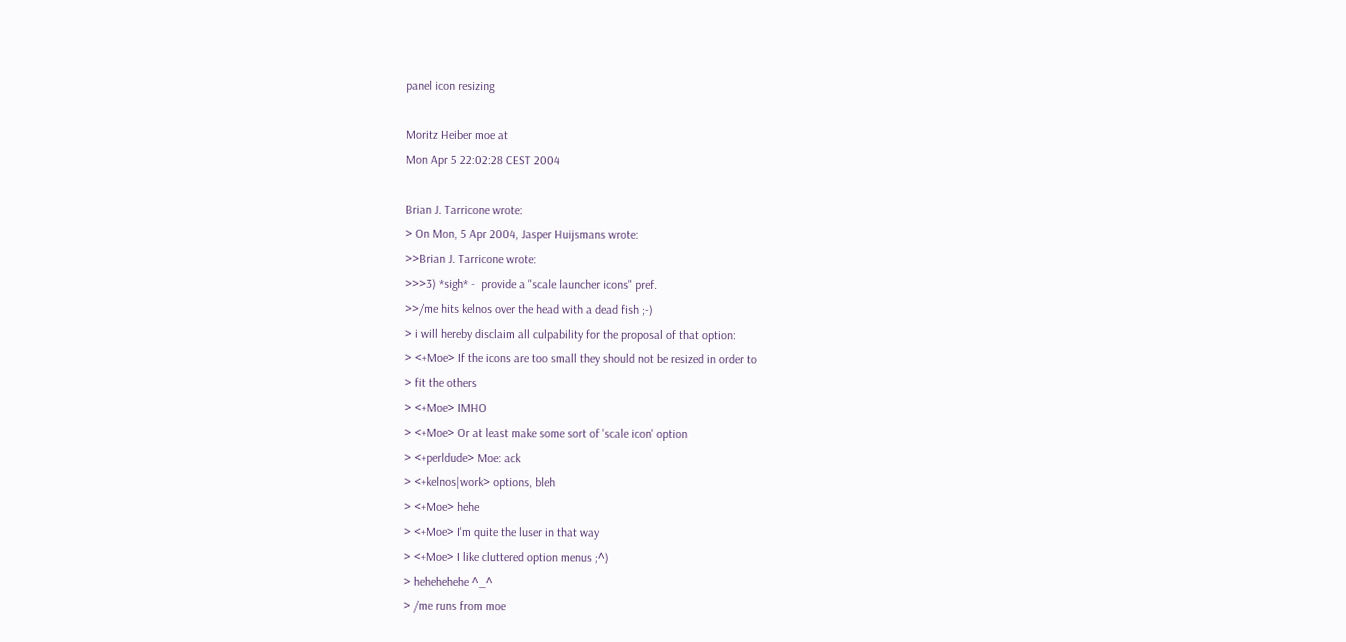panel icon resizing

Moritz Heiber moe at
Mon Apr 5 22:02:28 CEST 2004

Brian J. Tarricone wrote:
> On Mon, 5 Apr 2004, Jasper Huijsmans wrote:
>>Brian J. Tarricone wrote:
>>>3) *sigh* -  provide a "scale launcher icons" pref.
>>/me hits kelnos over the head with a dead fish ;-)
> i will hereby disclaim all culpability for the proposal of that option:
> <+Moe> If the icons are too small they should not be resized in order to
> fit the others
> <+Moe> IMHO
> <+Moe> Or at least make some sort of 'scale icon' option
> <+perldude> Moe: ack
> <+kelnos|work> options, bleh
> <+Moe> hehe
> <+Moe> I'm quite the luser in that way
> <+Moe> I like cluttered option menus ;^)
> hehehehehe ^_^
> /me runs from moe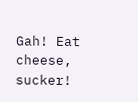Gah! Eat cheese, sucker!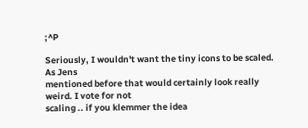;^P

Seriously, I wouldn't want the tiny icons to be scaled. As Jens
mentioned before that would certainly look really weird. I vote for not
scaling .. if you klemmer the idea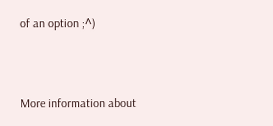of an option ;^)



More information about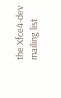the Xfce4-dev mailing list